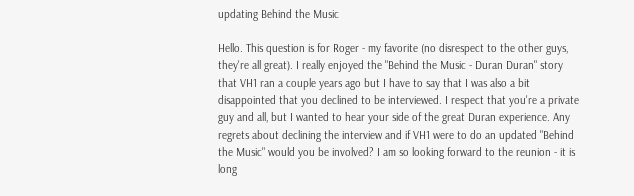updating Behind the Music

Hello. This question is for Roger - my favorite (no disrespect to the other guys, they're all great). I really enjoyed the "Behind the Music - Duran Duran" story that VH1 ran a couple years ago but I have to say that I was also a bit disappointed that you declined to be interviewed. I respect that you're a private guy and all, but I wanted to hear your side of the great Duran experience. Any regrets about declining the interview and if VH1 were to do an updated "Behind the Music" would you be involved? I am so looking forward to the reunion - it is long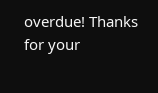overdue! Thanks for your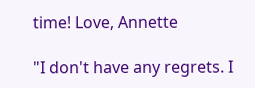time! Love, Annette

"I don't have any regrets. I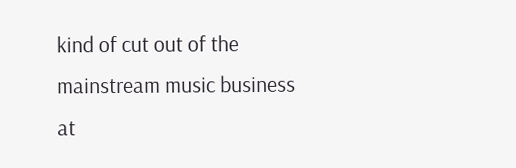kind of cut out of the mainstream music business at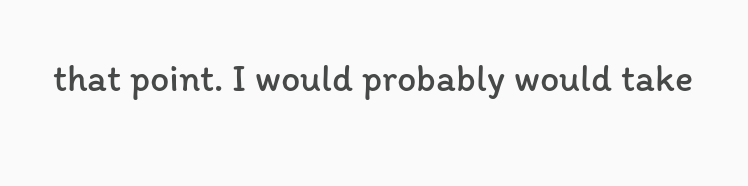that point. I would probably would take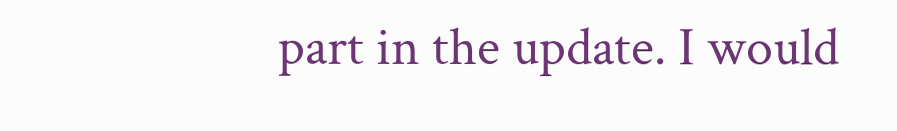part in the update. I would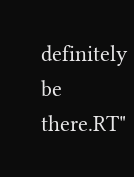definitely be there.RT"